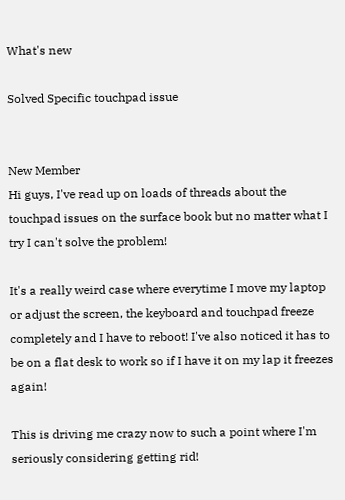What's new

Solved Specific touchpad issue


New Member
Hi guys, I've read up on loads of threads about the touchpad issues on the surface book but no matter what I try I can't solve the problem!

It's a really weird case where everytime I move my laptop or adjust the screen, the keyboard and touchpad freeze completely and I have to reboot! I've also noticed it has to be on a flat desk to work so if I have it on my lap it freezes again!

This is driving me crazy now to such a point where I'm seriously considering getting rid!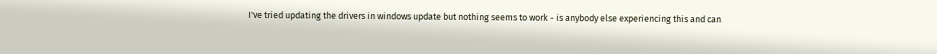I've tried updating the drivers in windows update but nothing seems to work - is anybody else experiencing this and can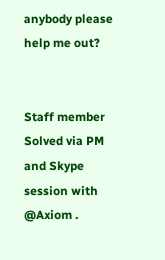anybody please help me out?


Staff member
Solved via PM and Skype session with @Axiom .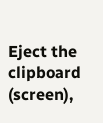Eject the clipboard (screen),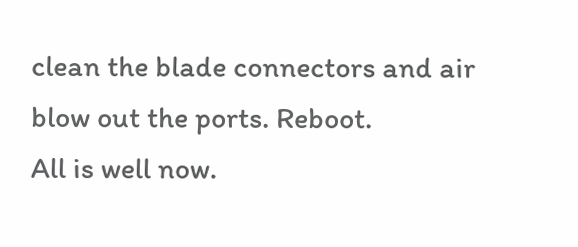clean the blade connectors and air blow out the ports. Reboot.
All is well now.